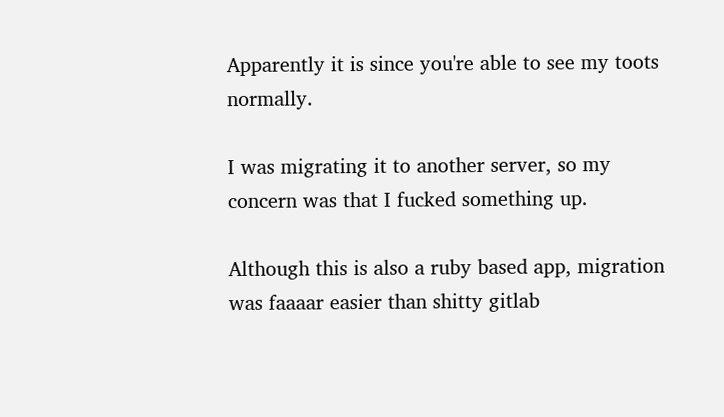Apparently it is since you're able to see my toots normally.

I was migrating it to another server, so my concern was that I fucked something up.

Although this is also a ruby based app, migration was faaaar easier than shitty gitlab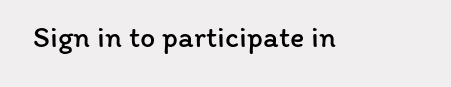Sign in to participate in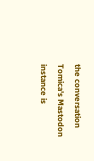the conversation
Tomica's Mastodon instance is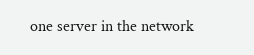one server in the network